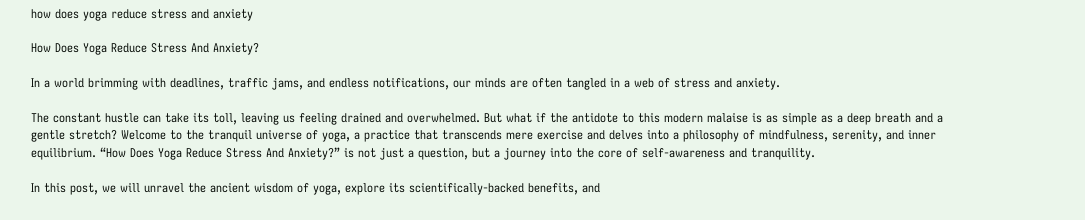how does yoga reduce stress and anxiety

How Does Yoga Reduce Stress And Anxiety?

In a world brimming with deadlines, traffic jams, and endless notifications, our minds are often tangled in a web of stress and anxiety.

The constant hustle can take its toll, leaving us feeling drained and overwhelmed. But what if the antidote to this modern malaise is as simple as a deep breath and a gentle stretch? Welcome to the tranquil universe of yoga, a practice that transcends mere exercise and delves into a philosophy of mindfulness, serenity, and inner equilibrium. “How Does Yoga Reduce Stress And Anxiety?” is not just a question, but a journey into the core of self-awareness and tranquility.

In this post, we will unravel the ancient wisdom of yoga, explore its scientifically-backed benefits, and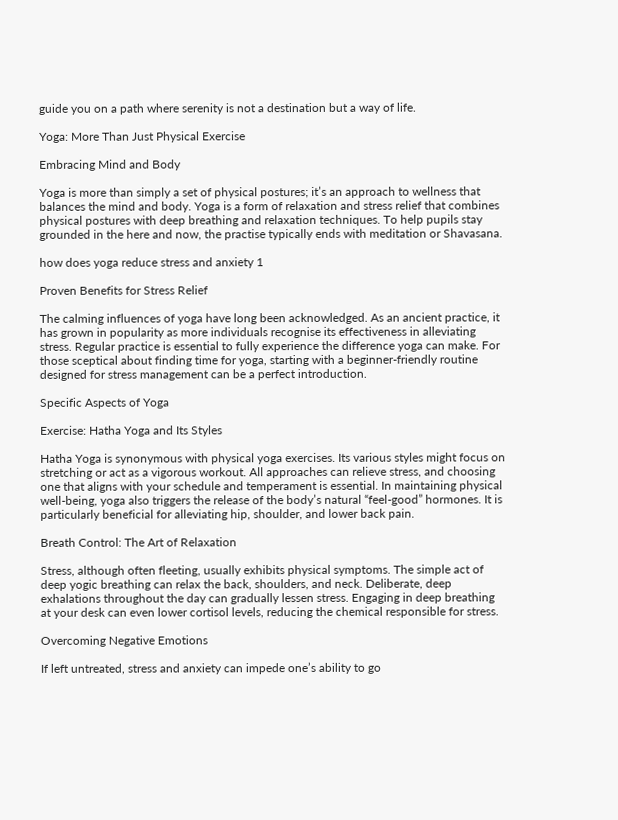guide you on a path where serenity is not a destination but a way of life.

Yoga: More Than Just Physical Exercise

Embracing Mind and Body

Yoga is more than simply a set of physical postures; it’s an approach to wellness that balances the mind and body. Yoga is a form of relaxation and stress relief that combines physical postures with deep breathing and relaxation techniques. To help pupils stay grounded in the here and now, the practise typically ends with meditation or Shavasana.

how does yoga reduce stress and anxiety 1

Proven Benefits for Stress Relief

The calming influences of yoga have long been acknowledged. As an ancient practice, it has grown in popularity as more individuals recognise its effectiveness in alleviating stress. Regular practice is essential to fully experience the difference yoga can make. For those sceptical about finding time for yoga, starting with a beginner-friendly routine designed for stress management can be a perfect introduction.

Specific Aspects of Yoga

Exercise: Hatha Yoga and Its Styles

Hatha Yoga is synonymous with physical yoga exercises. Its various styles might focus on stretching or act as a vigorous workout. All approaches can relieve stress, and choosing one that aligns with your schedule and temperament is essential. In maintaining physical well-being, yoga also triggers the release of the body’s natural “feel-good” hormones. It is particularly beneficial for alleviating hip, shoulder, and lower back pain.

Breath Control: The Art of Relaxation

Stress, although often fleeting, usually exhibits physical symptoms. The simple act of deep yogic breathing can relax the back, shoulders, and neck. Deliberate, deep exhalations throughout the day can gradually lessen stress. Engaging in deep breathing at your desk can even lower cortisol levels, reducing the chemical responsible for stress.

Overcoming Negative Emotions

If left untreated, stress and anxiety can impede one’s ability to go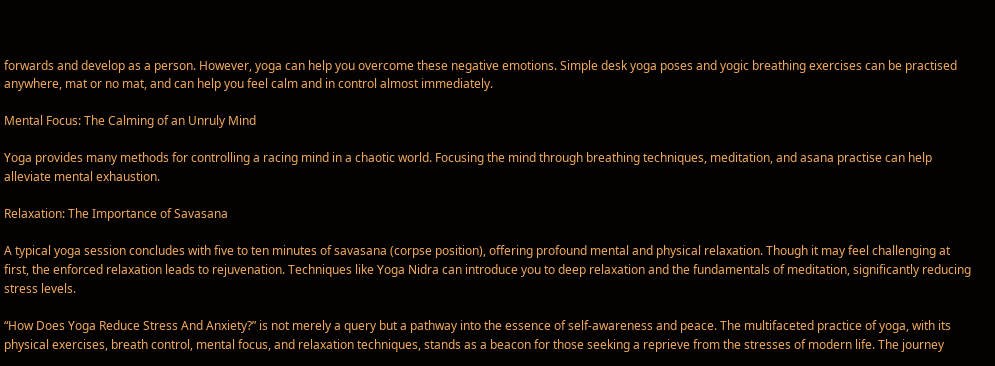forwards and develop as a person. However, yoga can help you overcome these negative emotions. Simple desk yoga poses and yogic breathing exercises can be practised anywhere, mat or no mat, and can help you feel calm and in control almost immediately.

Mental Focus: The Calming of an Unruly Mind

Yoga provides many methods for controlling a racing mind in a chaotic world. Focusing the mind through breathing techniques, meditation, and asana practise can help alleviate mental exhaustion.

Relaxation: The Importance of Savasana

A typical yoga session concludes with five to ten minutes of savasana (corpse position), offering profound mental and physical relaxation. Though it may feel challenging at first, the enforced relaxation leads to rejuvenation. Techniques like Yoga Nidra can introduce you to deep relaxation and the fundamentals of meditation, significantly reducing stress levels.

“How Does Yoga Reduce Stress And Anxiety?” is not merely a query but a pathway into the essence of self-awareness and peace. The multifaceted practice of yoga, with its physical exercises, breath control, mental focus, and relaxation techniques, stands as a beacon for those seeking a reprieve from the stresses of modern life. The journey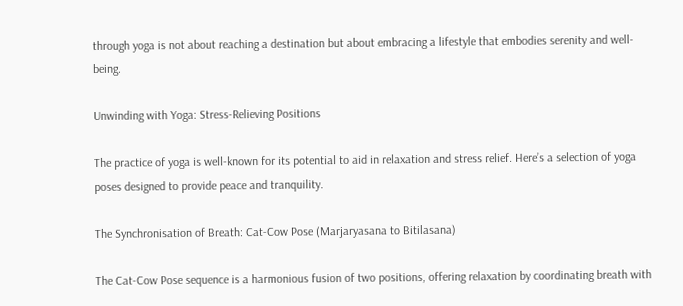through yoga is not about reaching a destination but about embracing a lifestyle that embodies serenity and well-being.

Unwinding with Yoga: Stress-Relieving Positions

The practice of yoga is well-known for its potential to aid in relaxation and stress relief. Here’s a selection of yoga poses designed to provide peace and tranquility.

The Synchronisation of Breath: Cat-Cow Pose (Marjaryasana to Bitilasana)

The Cat-Cow Pose sequence is a harmonious fusion of two positions, offering relaxation by coordinating breath with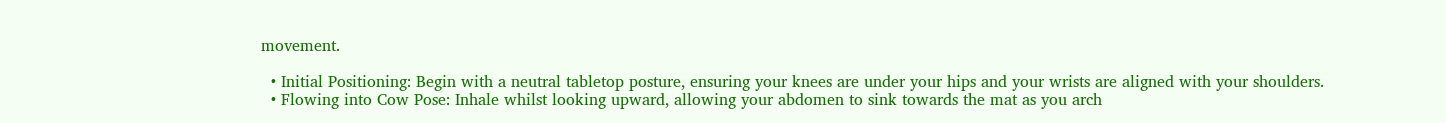movement.

  • Initial Positioning: Begin with a neutral tabletop posture, ensuring your knees are under your hips and your wrists are aligned with your shoulders.
  • Flowing into Cow Pose: Inhale whilst looking upward, allowing your abdomen to sink towards the mat as you arch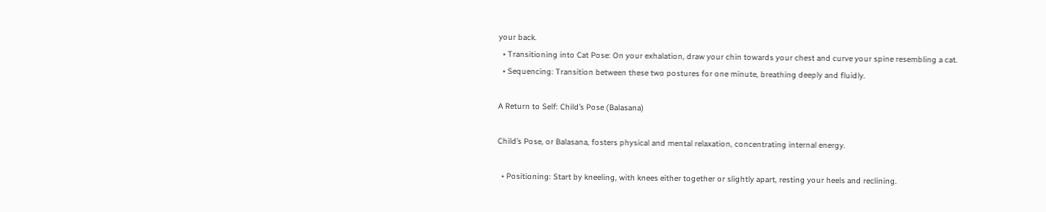your back.
  • Transitioning into Cat Pose: On your exhalation, draw your chin towards your chest and curve your spine resembling a cat.
  • Sequencing: Transition between these two postures for one minute, breathing deeply and fluidly.

A Return to Self: Child’s Pose (Balasana)

Child’s Pose, or Balasana, fosters physical and mental relaxation, concentrating internal energy.

  • Positioning: Start by kneeling, with knees either together or slightly apart, resting your heels and reclining.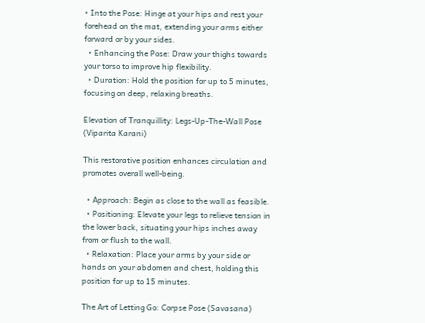• Into the Pose: Hinge at your hips and rest your forehead on the mat, extending your arms either forward or by your sides.
  • Enhancing the Pose: Draw your thighs towards your torso to improve hip flexibility.
  • Duration: Hold the position for up to 5 minutes, focusing on deep, relaxing breaths.

Elevation of Tranquillity: Legs-Up-The-Wall Pose (Viparita Karani)

This restorative position enhances circulation and promotes overall well-being.

  • Approach: Begin as close to the wall as feasible.
  • Positioning: Elevate your legs to relieve tension in the lower back, situating your hips inches away from or flush to the wall.
  • Relaxation: Place your arms by your side or hands on your abdomen and chest, holding this position for up to 15 minutes.

The Art of Letting Go: Corpse Pose (Savasana)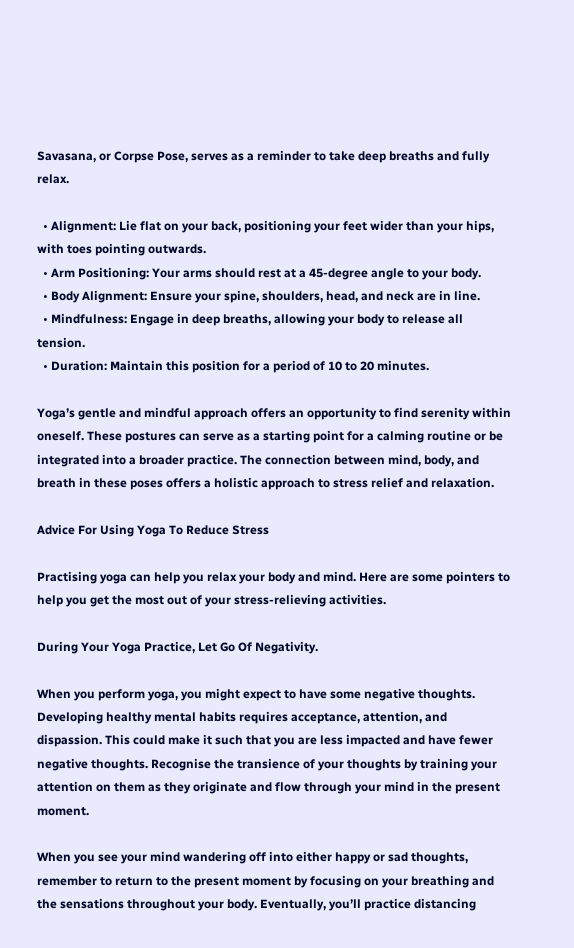Savasana, or Corpse Pose, serves as a reminder to take deep breaths and fully relax.

  • Alignment: Lie flat on your back, positioning your feet wider than your hips, with toes pointing outwards.
  • Arm Positioning: Your arms should rest at a 45-degree angle to your body.
  • Body Alignment: Ensure your spine, shoulders, head, and neck are in line.
  • Mindfulness: Engage in deep breaths, allowing your body to release all tension.
  • Duration: Maintain this position for a period of 10 to 20 minutes.

Yoga’s gentle and mindful approach offers an opportunity to find serenity within oneself. These postures can serve as a starting point for a calming routine or be integrated into a broader practice. The connection between mind, body, and breath in these poses offers a holistic approach to stress relief and relaxation.

Advice For Using Yoga To Reduce Stress

Practising yoga can help you relax your body and mind. Here are some pointers to help you get the most out of your stress-relieving activities.

During Your Yoga Practice, Let Go Of Negativity.

When you perform yoga, you might expect to have some negative thoughts. Developing healthy mental habits requires acceptance, attention, and dispassion. This could make it such that you are less impacted and have fewer negative thoughts. Recognise the transience of your thoughts by training your attention on them as they originate and flow through your mind in the present moment.

When you see your mind wandering off into either happy or sad thoughts, remember to return to the present moment by focusing on your breathing and the sensations throughout your body. Eventually, you’ll practice distancing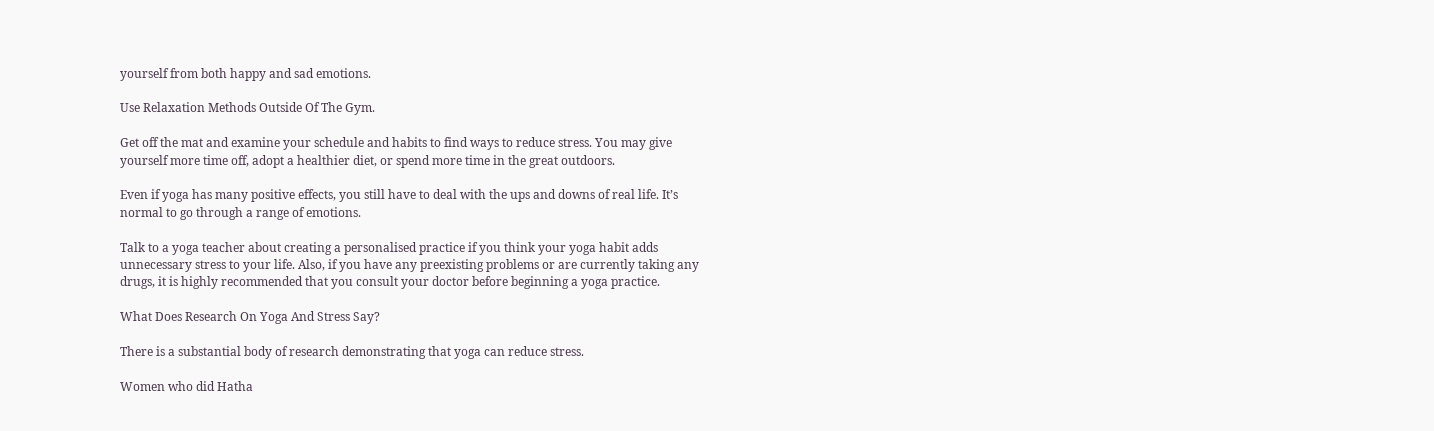yourself from both happy and sad emotions.

Use Relaxation Methods Outside Of The Gym.

Get off the mat and examine your schedule and habits to find ways to reduce stress. You may give yourself more time off, adopt a healthier diet, or spend more time in the great outdoors.

Even if yoga has many positive effects, you still have to deal with the ups and downs of real life. It’s normal to go through a range of emotions.

Talk to a yoga teacher about creating a personalised practice if you think your yoga habit adds unnecessary stress to your life. Also, if you have any preexisting problems or are currently taking any drugs, it is highly recommended that you consult your doctor before beginning a yoga practice.

What Does Research On Yoga And Stress Say?

There is a substantial body of research demonstrating that yoga can reduce stress.

Women who did Hatha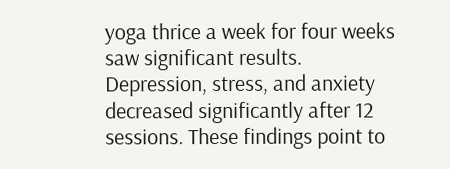yoga thrice a week for four weeks saw significant results. Depression, stress, and anxiety decreased significantly after 12 sessions. These findings point to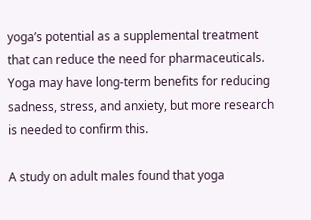yoga’s potential as a supplemental treatment that can reduce the need for pharmaceuticals. Yoga may have long-term benefits for reducing sadness, stress, and anxiety, but more research is needed to confirm this.

A study on adult males found that yoga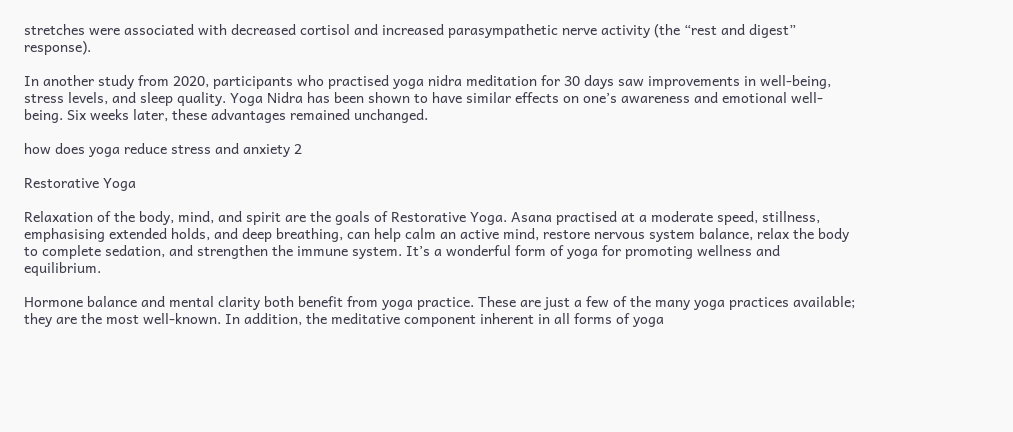stretches were associated with decreased cortisol and increased parasympathetic nerve activity (the “rest and digest” response).

In another study from 2020, participants who practised yoga nidra meditation for 30 days saw improvements in well-being, stress levels, and sleep quality. Yoga Nidra has been shown to have similar effects on one’s awareness and emotional well-being. Six weeks later, these advantages remained unchanged.

how does yoga reduce stress and anxiety 2

Restorative Yoga

Relaxation of the body, mind, and spirit are the goals of Restorative Yoga. Asana practised at a moderate speed, stillness, emphasising extended holds, and deep breathing, can help calm an active mind, restore nervous system balance, relax the body to complete sedation, and strengthen the immune system. It’s a wonderful form of yoga for promoting wellness and equilibrium.

Hormone balance and mental clarity both benefit from yoga practice. These are just a few of the many yoga practices available; they are the most well-known. In addition, the meditative component inherent in all forms of yoga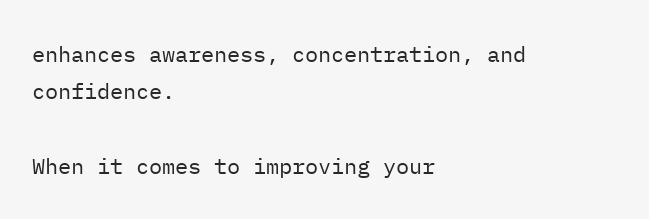enhances awareness, concentration, and confidence.

When it comes to improving your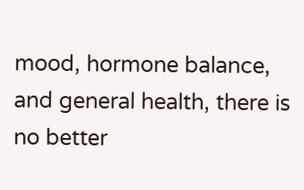mood, hormone balance, and general health, there is no better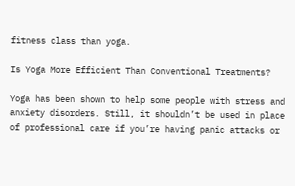fitness class than yoga.

Is Yoga More Efficient Than Conventional Treatments?

Yoga has been shown to help some people with stress and anxiety disorders. Still, it shouldn’t be used in place of professional care if you’re having panic attacks or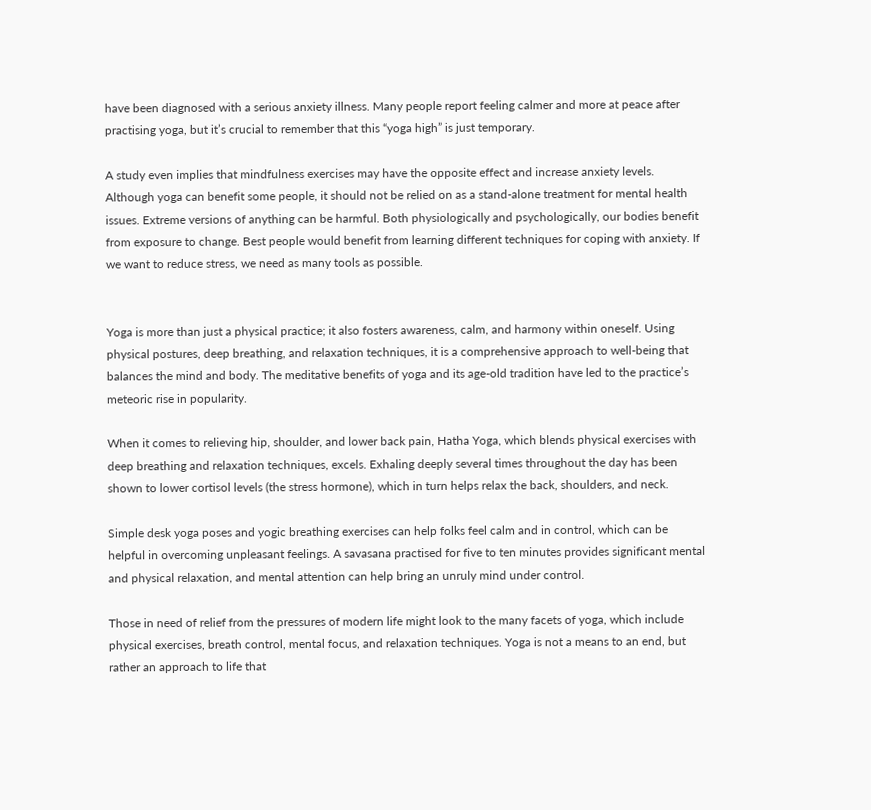have been diagnosed with a serious anxiety illness. Many people report feeling calmer and more at peace after practising yoga, but it’s crucial to remember that this “yoga high” is just temporary.

A study even implies that mindfulness exercises may have the opposite effect and increase anxiety levels. Although yoga can benefit some people, it should not be relied on as a stand-alone treatment for mental health issues. Extreme versions of anything can be harmful. Both physiologically and psychologically, our bodies benefit from exposure to change. Best people would benefit from learning different techniques for coping with anxiety. If we want to reduce stress, we need as many tools as possible.


Yoga is more than just a physical practice; it also fosters awareness, calm, and harmony within oneself. Using physical postures, deep breathing, and relaxation techniques, it is a comprehensive approach to well-being that balances the mind and body. The meditative benefits of yoga and its age-old tradition have led to the practice’s meteoric rise in popularity.

When it comes to relieving hip, shoulder, and lower back pain, Hatha Yoga, which blends physical exercises with deep breathing and relaxation techniques, excels. Exhaling deeply several times throughout the day has been shown to lower cortisol levels (the stress hormone), which in turn helps relax the back, shoulders, and neck.

Simple desk yoga poses and yogic breathing exercises can help folks feel calm and in control, which can be helpful in overcoming unpleasant feelings. A savasana practised for five to ten minutes provides significant mental and physical relaxation, and mental attention can help bring an unruly mind under control.

Those in need of relief from the pressures of modern life might look to the many facets of yoga, which include physical exercises, breath control, mental focus, and relaxation techniques. Yoga is not a means to an end, but rather an approach to life that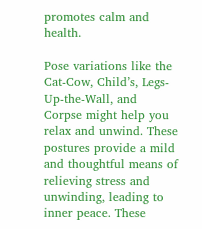promotes calm and health.

Pose variations like the Cat-Cow, Child’s, Legs-Up-the-Wall, and Corpse might help you relax and unwind. These postures provide a mild and thoughtful means of relieving stress and unwinding, leading to inner peace. These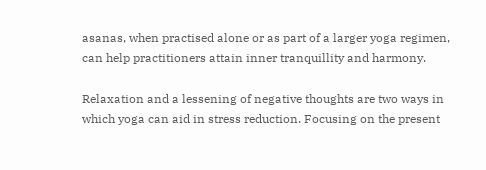asanas, when practised alone or as part of a larger yoga regimen, can help practitioners attain inner tranquillity and harmony.

Relaxation and a lessening of negative thoughts are two ways in which yoga can aid in stress reduction. Focusing on the present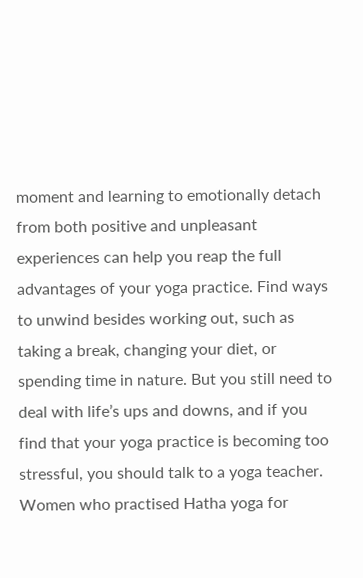moment and learning to emotionally detach from both positive and unpleasant experiences can help you reap the full advantages of your yoga practice. Find ways to unwind besides working out, such as taking a break, changing your diet, or spending time in nature. But you still need to deal with life’s ups and downs, and if you find that your yoga practice is becoming too stressful, you should talk to a yoga teacher. Women who practised Hatha yoga for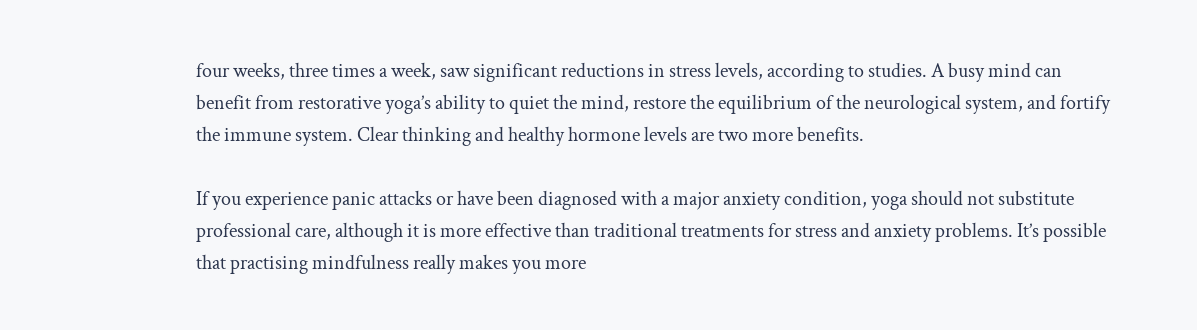four weeks, three times a week, saw significant reductions in stress levels, according to studies. A busy mind can benefit from restorative yoga’s ability to quiet the mind, restore the equilibrium of the neurological system, and fortify the immune system. Clear thinking and healthy hormone levels are two more benefits.

If you experience panic attacks or have been diagnosed with a major anxiety condition, yoga should not substitute professional care, although it is more effective than traditional treatments for stress and anxiety problems. It’s possible that practising mindfulness really makes you more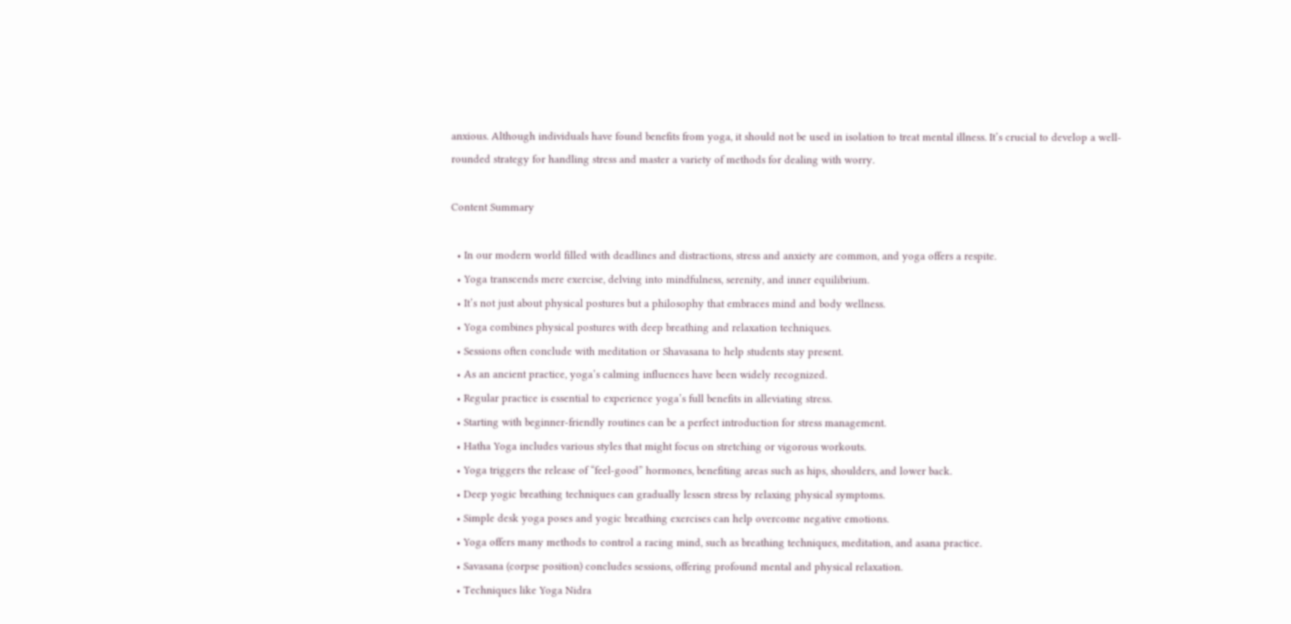anxious. Although individuals have found benefits from yoga, it should not be used in isolation to treat mental illness. It’s crucial to develop a well-rounded strategy for handling stress and master a variety of methods for dealing with worry.

Content Summary

  • In our modern world filled with deadlines and distractions, stress and anxiety are common, and yoga offers a respite.
  • Yoga transcends mere exercise, delving into mindfulness, serenity, and inner equilibrium.
  • It’s not just about physical postures but a philosophy that embraces mind and body wellness.
  • Yoga combines physical postures with deep breathing and relaxation techniques.
  • Sessions often conclude with meditation or Shavasana to help students stay present.
  • As an ancient practice, yoga’s calming influences have been widely recognized.
  • Regular practice is essential to experience yoga’s full benefits in alleviating stress.
  • Starting with beginner-friendly routines can be a perfect introduction for stress management.
  • Hatha Yoga includes various styles that might focus on stretching or vigorous workouts.
  • Yoga triggers the release of “feel-good” hormones, benefiting areas such as hips, shoulders, and lower back.
  • Deep yogic breathing techniques can gradually lessen stress by relaxing physical symptoms.
  • Simple desk yoga poses and yogic breathing exercises can help overcome negative emotions.
  • Yoga offers many methods to control a racing mind, such as breathing techniques, meditation, and asana practice.
  • Savasana (corpse position) concludes sessions, offering profound mental and physical relaxation.
  • Techniques like Yoga Nidra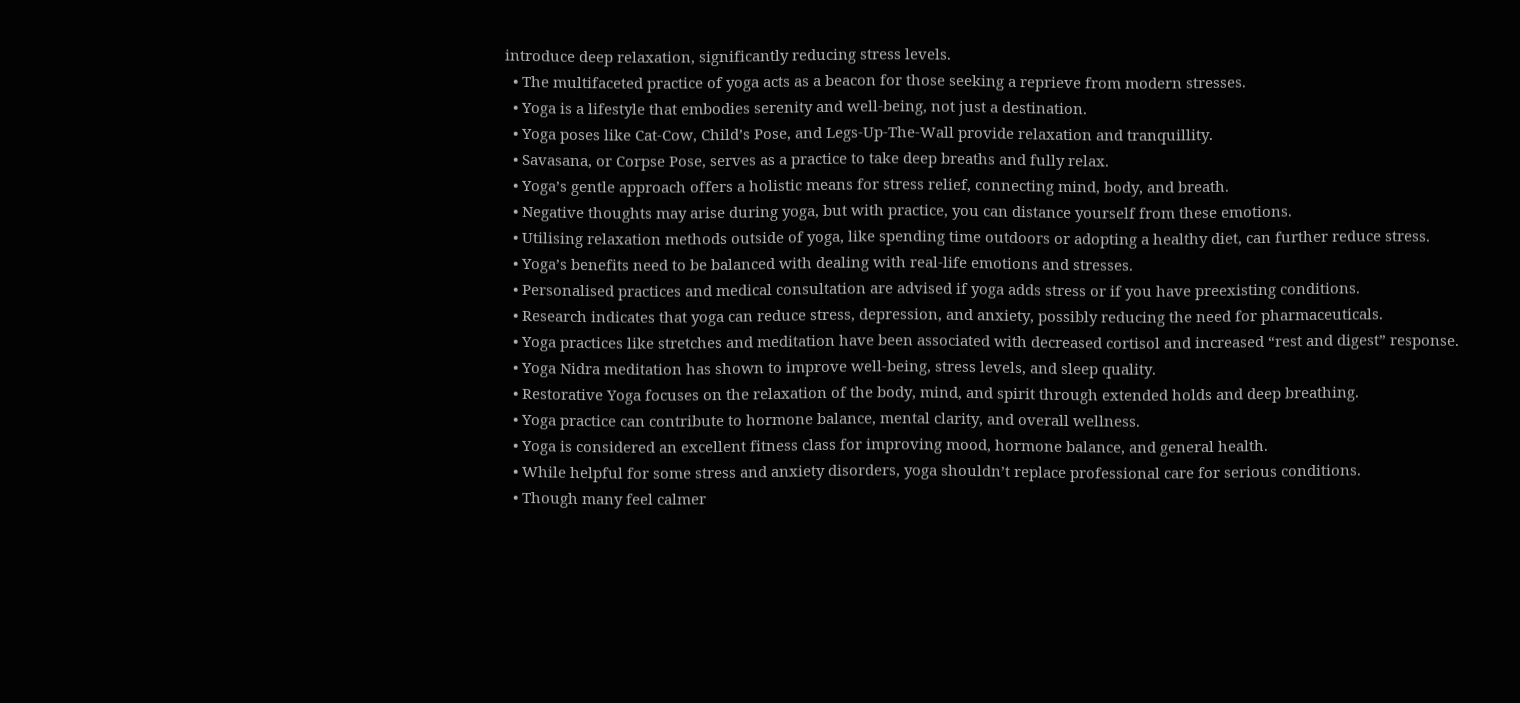introduce deep relaxation, significantly reducing stress levels.
  • The multifaceted practice of yoga acts as a beacon for those seeking a reprieve from modern stresses.
  • Yoga is a lifestyle that embodies serenity and well-being, not just a destination.
  • Yoga poses like Cat-Cow, Child’s Pose, and Legs-Up-The-Wall provide relaxation and tranquillity.
  • Savasana, or Corpse Pose, serves as a practice to take deep breaths and fully relax.
  • Yoga’s gentle approach offers a holistic means for stress relief, connecting mind, body, and breath.
  • Negative thoughts may arise during yoga, but with practice, you can distance yourself from these emotions.
  • Utilising relaxation methods outside of yoga, like spending time outdoors or adopting a healthy diet, can further reduce stress.
  • Yoga’s benefits need to be balanced with dealing with real-life emotions and stresses.
  • Personalised practices and medical consultation are advised if yoga adds stress or if you have preexisting conditions.
  • Research indicates that yoga can reduce stress, depression, and anxiety, possibly reducing the need for pharmaceuticals.
  • Yoga practices like stretches and meditation have been associated with decreased cortisol and increased “rest and digest” response.
  • Yoga Nidra meditation has shown to improve well-being, stress levels, and sleep quality.
  • Restorative Yoga focuses on the relaxation of the body, mind, and spirit through extended holds and deep breathing.
  • Yoga practice can contribute to hormone balance, mental clarity, and overall wellness.
  • Yoga is considered an excellent fitness class for improving mood, hormone balance, and general health.
  • While helpful for some stress and anxiety disorders, yoga shouldn’t replace professional care for serious conditions.
  • Though many feel calmer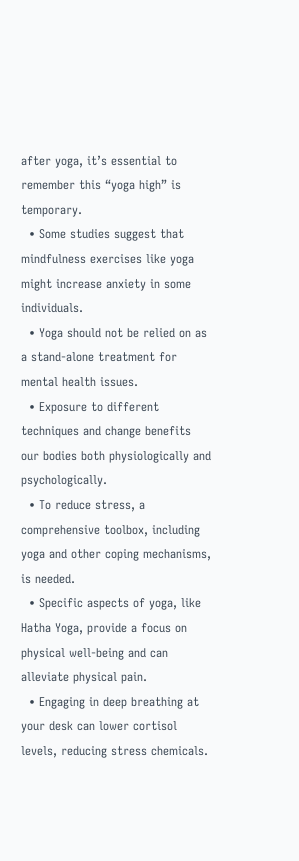after yoga, it’s essential to remember this “yoga high” is temporary.
  • Some studies suggest that mindfulness exercises like yoga might increase anxiety in some individuals.
  • Yoga should not be relied on as a stand-alone treatment for mental health issues.
  • Exposure to different techniques and change benefits our bodies both physiologically and psychologically.
  • To reduce stress, a comprehensive toolbox, including yoga and other coping mechanisms, is needed.
  • Specific aspects of yoga, like Hatha Yoga, provide a focus on physical well-being and can alleviate physical pain.
  • Engaging in deep breathing at your desk can lower cortisol levels, reducing stress chemicals.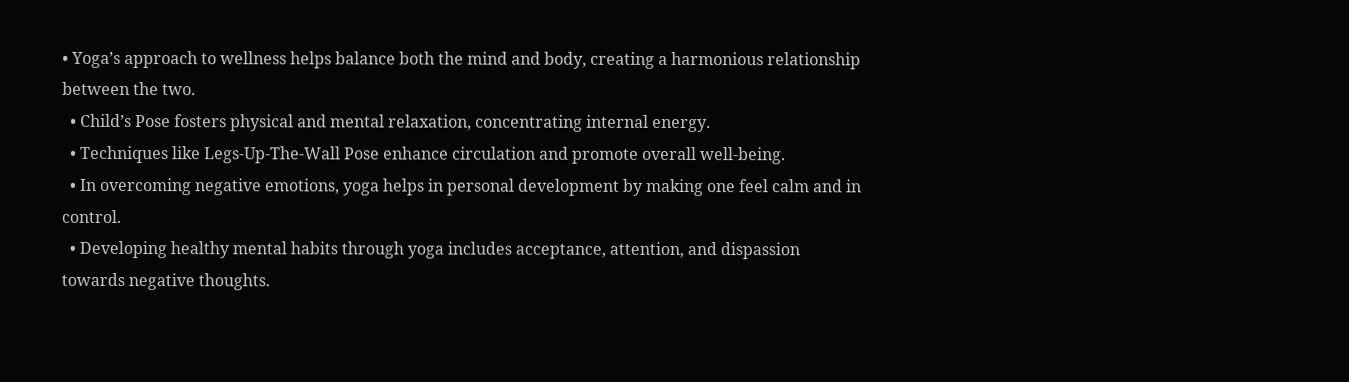• Yoga’s approach to wellness helps balance both the mind and body, creating a harmonious relationship between the two.
  • Child’s Pose fosters physical and mental relaxation, concentrating internal energy.
  • Techniques like Legs-Up-The-Wall Pose enhance circulation and promote overall well-being.
  • In overcoming negative emotions, yoga helps in personal development by making one feel calm and in control.
  • Developing healthy mental habits through yoga includes acceptance, attention, and dispassion towards negative thoughts.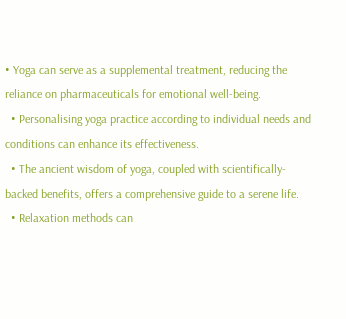• Yoga can serve as a supplemental treatment, reducing the reliance on pharmaceuticals for emotional well-being.
  • Personalising yoga practice according to individual needs and conditions can enhance its effectiveness.
  • The ancient wisdom of yoga, coupled with scientifically-backed benefits, offers a comprehensive guide to a serene life.
  • Relaxation methods can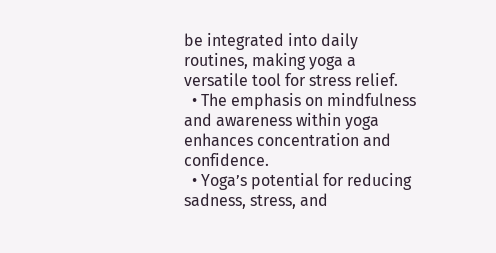be integrated into daily routines, making yoga a versatile tool for stress relief.
  • The emphasis on mindfulness and awareness within yoga enhances concentration and confidence.
  • Yoga’s potential for reducing sadness, stress, and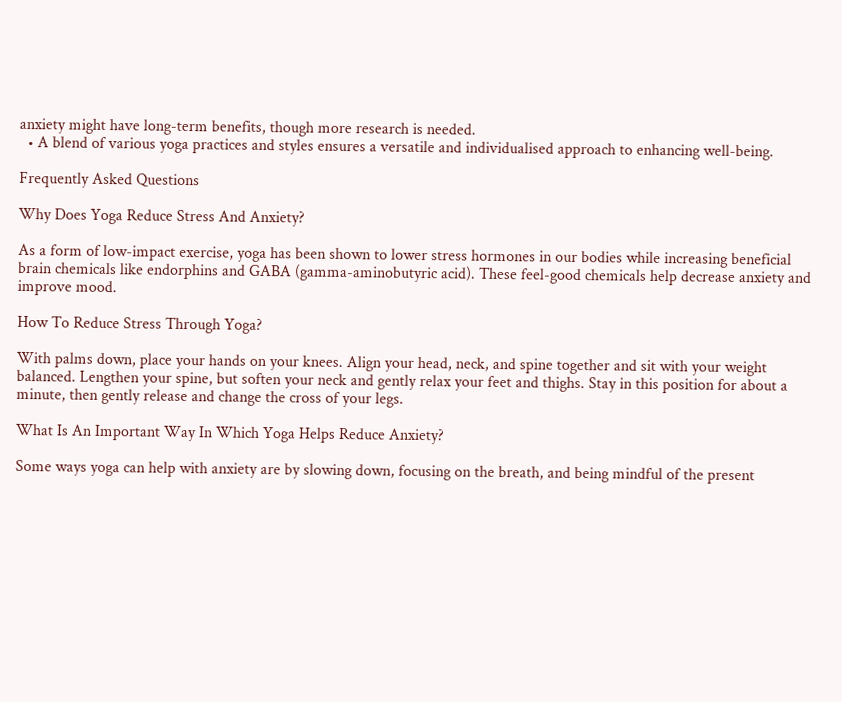anxiety might have long-term benefits, though more research is needed.
  • A blend of various yoga practices and styles ensures a versatile and individualised approach to enhancing well-being.

Frequently Asked Questions

Why Does Yoga Reduce Stress And Anxiety?

As a form of low-impact exercise, yoga has been shown to lower stress hormones in our bodies while increasing beneficial brain chemicals like endorphins and GABA (gamma-aminobutyric acid). These feel-good chemicals help decrease anxiety and improve mood.

How To Reduce Stress Through Yoga?

With palms down, place your hands on your knees. Align your head, neck, and spine together and sit with your weight balanced. Lengthen your spine, but soften your neck and gently relax your feet and thighs. Stay in this position for about a minute, then gently release and change the cross of your legs.

What Is An Important Way In Which Yoga Helps Reduce Anxiety?

Some ways yoga can help with anxiety are by slowing down, focusing on the breath, and being mindful of the present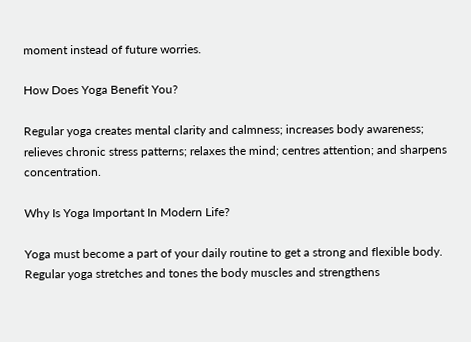moment instead of future worries.

How Does Yoga Benefit You?

Regular yoga creates mental clarity and calmness; increases body awareness; relieves chronic stress patterns; relaxes the mind; centres attention; and sharpens concentration.

Why Is Yoga Important In Modern Life?

Yoga must become a part of your daily routine to get a strong and flexible body. Regular yoga stretches and tones the body muscles and strengthens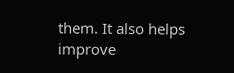them. It also helps improve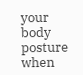your body posture when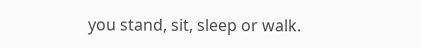you stand, sit, sleep or walk.